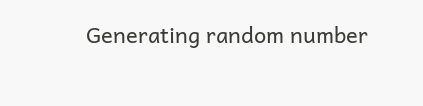Generating random number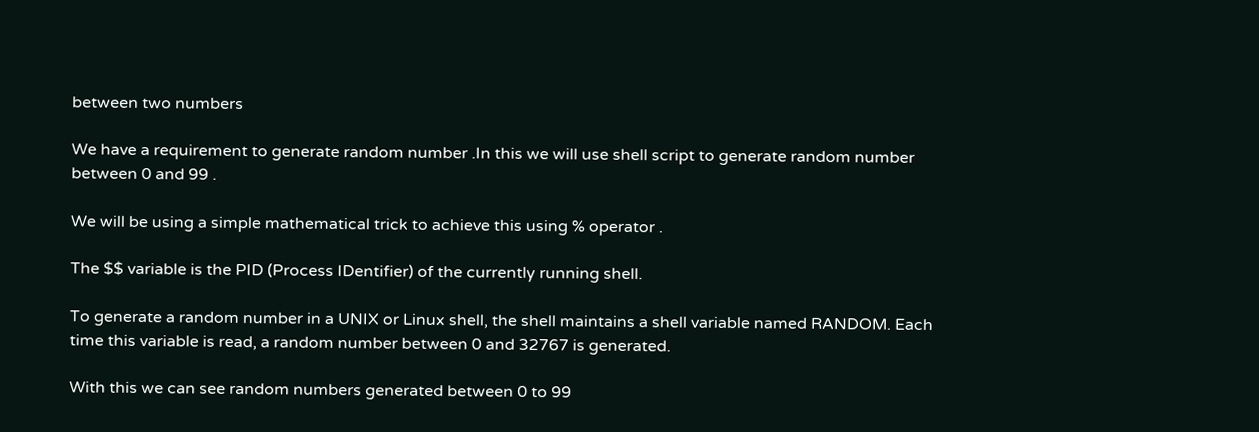between two numbers

We have a requirement to generate random number .In this we will use shell script to generate random number between 0 and 99 .

We will be using a simple mathematical trick to achieve this using % operator .

The $$ variable is the PID (Process IDentifier) of the currently running shell.

To generate a random number in a UNIX or Linux shell, the shell maintains a shell variable named RANDOM. Each time this variable is read, a random number between 0 and 32767 is generated.

With this we can see random numbers generated between 0 to 99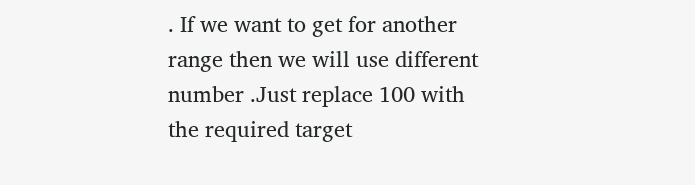. If we want to get for another range then we will use different number .Just replace 100 with the required target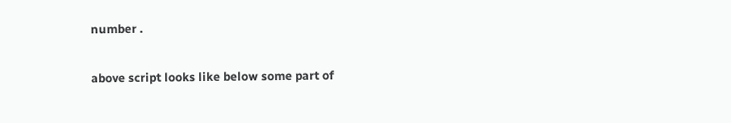number .

above script looks like below some part of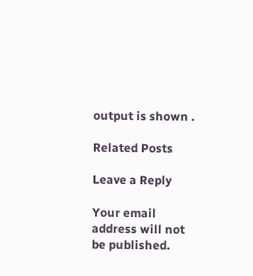output is shown .

Related Posts

Leave a Reply

Your email address will not be published.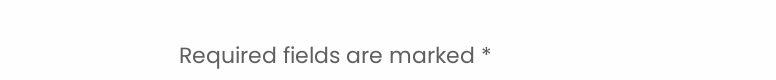Required fields are marked *